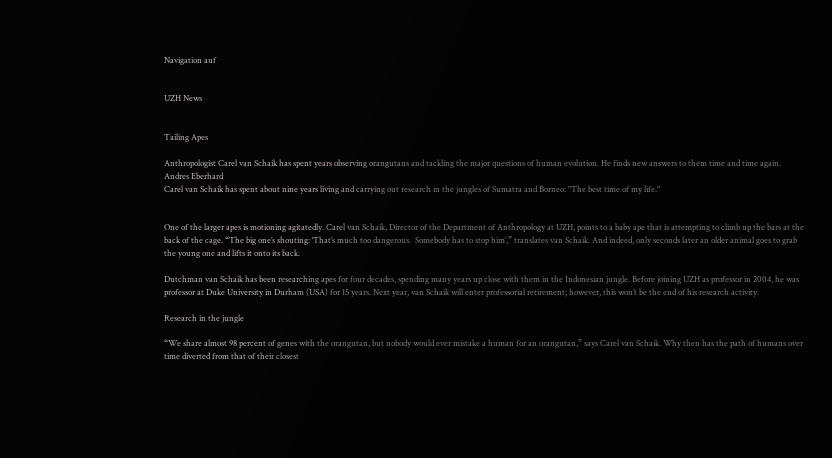Navigation auf


UZH News


Tailing Apes

Anthropologist Carel van Schaik has spent years observing orangutans and tackling the major questions of human evolution. He finds new answers to them time and time again.
Andres Eberhard
Carel van Schaik has spent about nine years living and carrying out research in the jungles of Sumatra and Borneo: "The best time of my life."


One of the larger apes is motioning agitatedly. Carel van Schaik, Director of the Department of Anthropology at UZH, points to a baby ape that is attempting to climb up the bars at the back of the cage. “The big one’s shouting: ‘That’s much too dangerous.  Somebody has to stop him’,” translates van Schaik. And indeed, only seconds later an older animal goes to grab the young one and lifts it onto its back.

Dutchman van Schaik has been researching apes for four decades, spending many years up close with them in the Indonesian jungle. Before joining UZH as professor in 2004, he was professor at Duke University in Durham (USA) for 15 years. Next year, van Schaik will enter professorial retirement; however, this won’t be the end of his research activity.

Research in the jungle

“We share almost 98 percent of genes with the orangutan, but nobody would ever mistake a human for an orangutan,” says Carel van Schaik. Why then has the path of humans over time diverted from that of their closest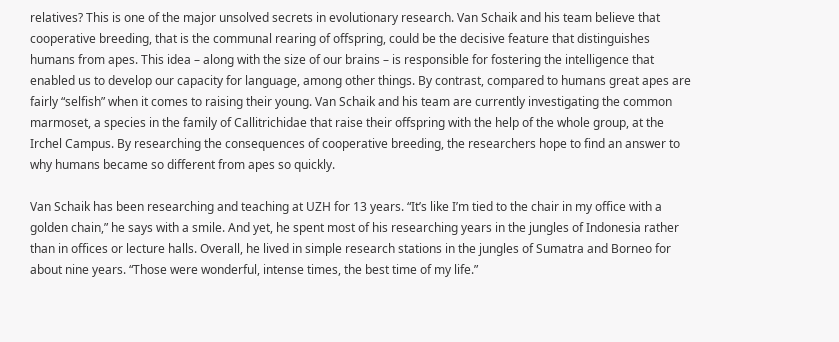relatives? This is one of the major unsolved secrets in evolutionary research. Van Schaik and his team believe that cooperative breeding, that is the communal rearing of offspring, could be the decisive feature that distinguishes humans from apes. This idea – along with the size of our brains – is responsible for fostering the intelligence that enabled us to develop our capacity for language, among other things. By contrast, compared to humans great apes are fairly “selfish” when it comes to raising their young. Van Schaik and his team are currently investigating the common marmoset, a species in the family of Callitrichidae that raise their offspring with the help of the whole group, at the Irchel Campus. By researching the consequences of cooperative breeding, the researchers hope to find an answer to why humans became so different from apes so quickly.

Van Schaik has been researching and teaching at UZH for 13 years. “It’s like I’m tied to the chair in my office with a golden chain,” he says with a smile. And yet, he spent most of his researching years in the jungles of Indonesia rather than in offices or lecture halls. Overall, he lived in simple research stations in the jungles of Sumatra and Borneo for about nine years. “Those were wonderful, intense times, the best time of my life.”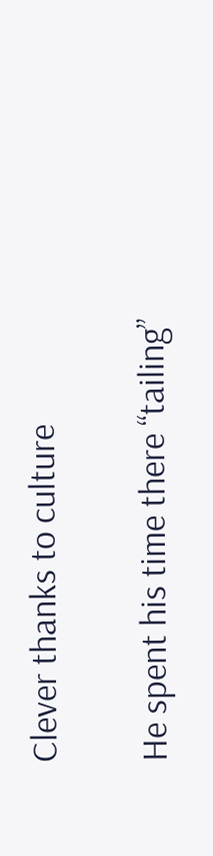Clever thanks to culture

He spent his time there “tailing”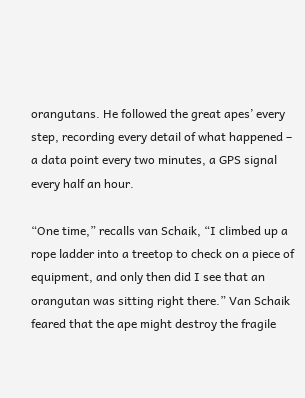orangutans. He followed the great apes’ every step, recording every detail of what happened – a data point every two minutes, a GPS signal every half an hour.

“One time,” recalls van Schaik, “I climbed up a rope ladder into a treetop to check on a piece of equipment, and only then did I see that an orangutan was sitting right there.” Van Schaik feared that the ape might destroy the fragile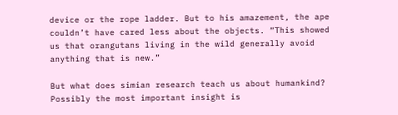device or the rope ladder. But to his amazement, the ape couldn’t have cared less about the objects. “This showed us that orangutans living in the wild generally avoid anything that is new.”

But what does simian research teach us about humankind? Possibly the most important insight is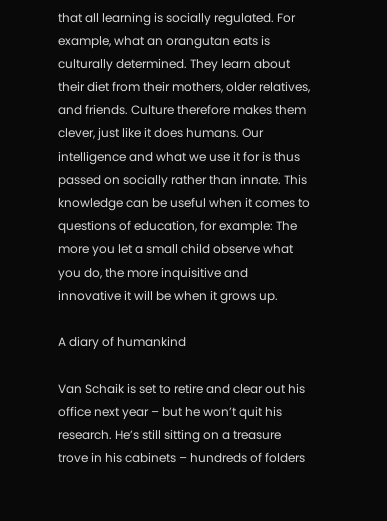that all learning is socially regulated. For example, what an orangutan eats is culturally determined. They learn about their diet from their mothers, older relatives, and friends. Culture therefore makes them clever, just like it does humans. Our intelligence and what we use it for is thus passed on socially rather than innate. This knowledge can be useful when it comes to questions of education, for example: The more you let a small child observe what you do, the more inquisitive and innovative it will be when it grows up.

A diary of humankind

Van Schaik is set to retire and clear out his office next year – but he won’t quit his research. He’s still sitting on a treasure trove in his cabinets – hundreds of folders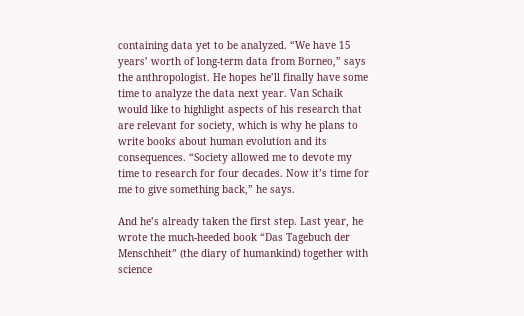containing data yet to be analyzed. “We have 15 years’ worth of long-term data from Borneo,” says the anthropologist. He hopes he’ll finally have some time to analyze the data next year. Van Schaik would like to highlight aspects of his research that are relevant for society, which is why he plans to write books about human evolution and its consequences. “Society allowed me to devote my time to research for four decades. Now it’s time for me to give something back,” he says.

And he’s already taken the first step. Last year, he wrote the much-heeded book “Das Tagebuch der Menschheit” (the diary of humankind) together with science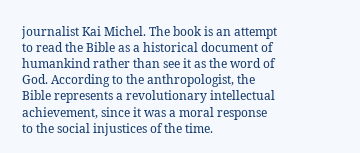journalist Kai Michel. The book is an attempt to read the Bible as a historical document of humankind rather than see it as the word of God. According to the anthropologist, the Bible represents a revolutionary intellectual achievement, since it was a moral response to the social injustices of the time.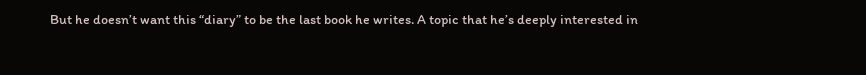But he doesn’t want this “diary” to be the last book he writes. A topic that he’s deeply interested in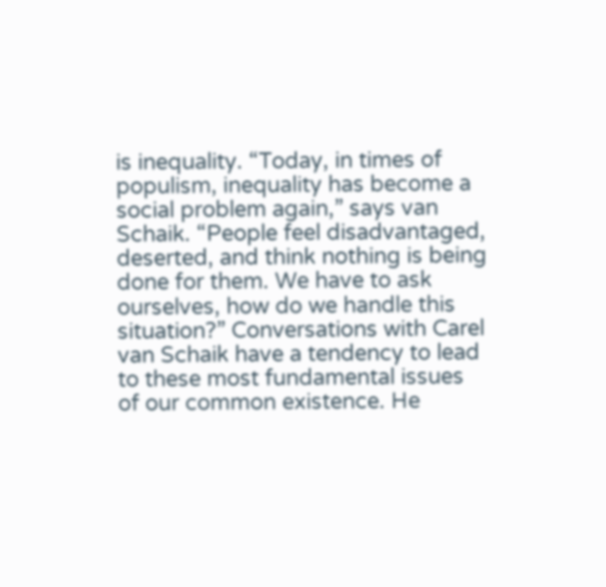is inequality. “Today, in times of populism, inequality has become a social problem again,” says van Schaik. “People feel disadvantaged, deserted, and think nothing is being done for them. We have to ask ourselves, how do we handle this situation?” Conversations with Carel van Schaik have a tendency to lead to these most fundamental issues of our common existence. He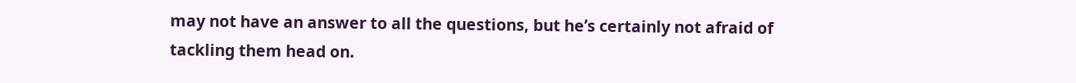may not have an answer to all the questions, but he’s certainly not afraid of tackling them head on.